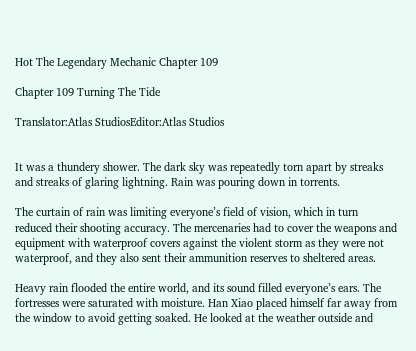Hot The Legendary Mechanic Chapter 109

Chapter 109 Turning The Tide

Translator:Atlas StudiosEditor:Atlas Studios


It was a thundery shower. The dark sky was repeatedly torn apart by streaks and streaks of glaring lightning. Rain was pouring down in torrents.

The curtain of rain was limiting everyone’s field of vision, which in turn reduced their shooting accuracy. The mercenaries had to cover the weapons and equipment with waterproof covers against the violent storm as they were not waterproof, and they also sent their ammunition reserves to sheltered areas.

Heavy rain flooded the entire world, and its sound filled everyone’s ears. The fortresses were saturated with moisture. Han Xiao placed himself far away from the window to avoid getting soaked. He looked at the weather outside and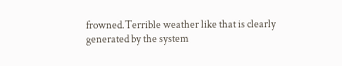frowned.Terrible weather like that is clearly generated by the system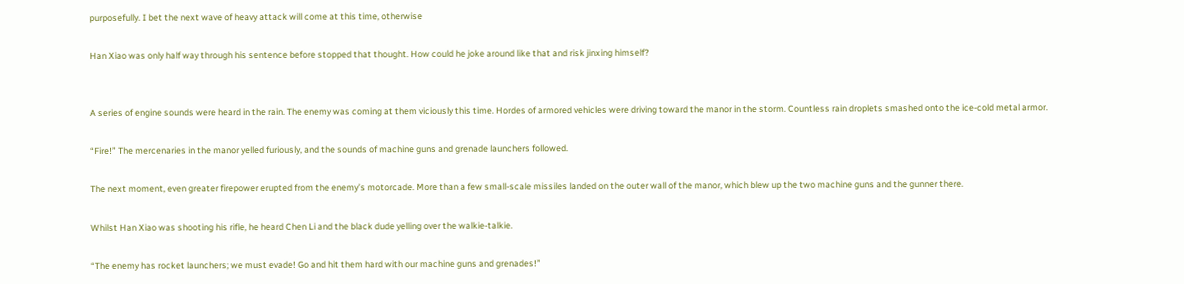purposefully. I bet the next wave of heavy attack will come at this time, otherwise

Han Xiao was only half way through his sentence before stopped that thought. How could he joke around like that and risk jinxing himself?


A series of engine sounds were heard in the rain. The enemy was coming at them viciously this time. Hordes of armored vehicles were driving toward the manor in the storm. Countless rain droplets smashed onto the ice-cold metal armor.

“Fire!” The mercenaries in the manor yelled furiously, and the sounds of machine guns and grenade launchers followed.

The next moment, even greater firepower erupted from the enemy’s motorcade. More than a few small-scale missiles landed on the outer wall of the manor, which blew up the two machine guns and the gunner there.

Whilst Han Xiao was shooting his rifle, he heard Chen Li and the black dude yelling over the walkie-talkie.

“The enemy has rocket launchers; we must evade! Go and hit them hard with our machine guns and grenades!”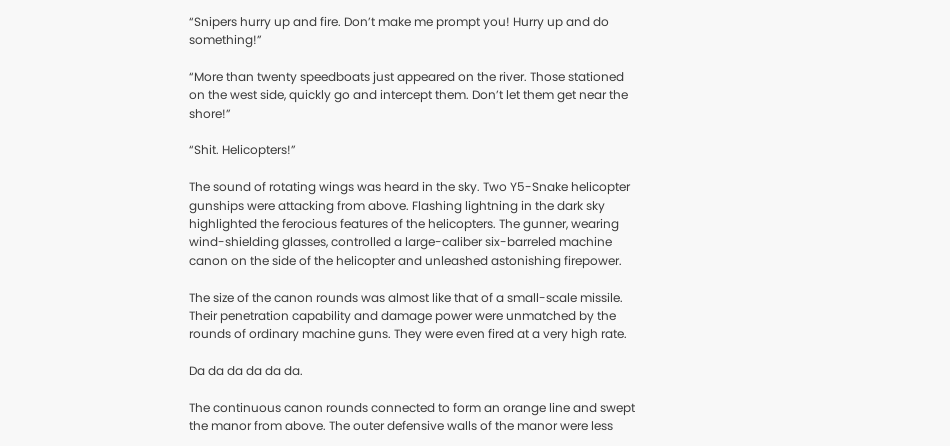“Snipers hurry up and fire. Don’t make me prompt you! Hurry up and do something!”

“More than twenty speedboats just appeared on the river. Those stationed on the west side, quickly go and intercept them. Don’t let them get near the shore!”

“Shit. Helicopters!”

The sound of rotating wings was heard in the sky. Two Y5-Snake helicopter gunships were attacking from above. Flashing lightning in the dark sky highlighted the ferocious features of the helicopters. The gunner, wearing wind-shielding glasses, controlled a large-caliber six-barreled machine canon on the side of the helicopter and unleashed astonishing firepower.

The size of the canon rounds was almost like that of a small-scale missile. Their penetration capability and damage power were unmatched by the rounds of ordinary machine guns. They were even fired at a very high rate.

Da da da da da da.

The continuous canon rounds connected to form an orange line and swept the manor from above. The outer defensive walls of the manor were less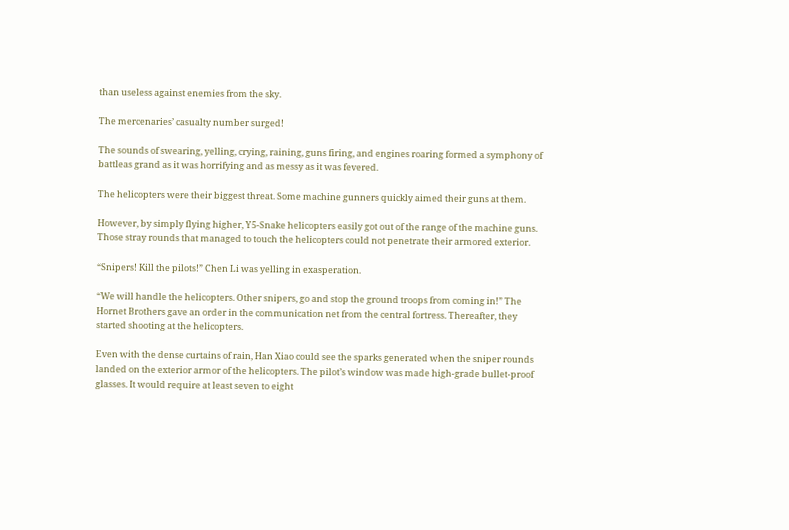than useless against enemies from the sky.

The mercenaries’ casualty number surged!

The sounds of swearing, yelling, crying, raining, guns firing, and engines roaring formed a symphony of battleas grand as it was horrifying and as messy as it was fevered.

The helicopters were their biggest threat. Some machine gunners quickly aimed their guns at them.

However, by simply flying higher, Y5-Snake helicopters easily got out of the range of the machine guns. Those stray rounds that managed to touch the helicopters could not penetrate their armored exterior.

“Snipers! Kill the pilots!” Chen Li was yelling in exasperation.

“We will handle the helicopters. Other snipers, go and stop the ground troops from coming in!” The Hornet Brothers gave an order in the communication net from the central fortress. Thereafter, they started shooting at the helicopters.

Even with the dense curtains of rain, Han Xiao could see the sparks generated when the sniper rounds landed on the exterior armor of the helicopters. The pilot’s window was made high-grade bullet-proof glasses. It would require at least seven to eight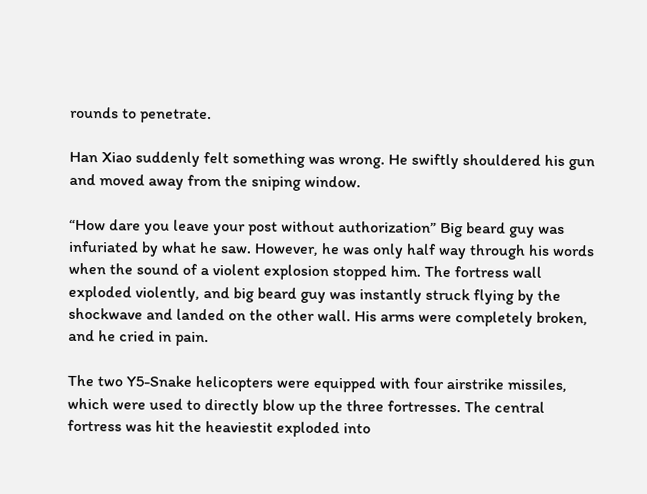rounds to penetrate.

Han Xiao suddenly felt something was wrong. He swiftly shouldered his gun and moved away from the sniping window.

“How dare you leave your post without authorization” Big beard guy was infuriated by what he saw. However, he was only half way through his words when the sound of a violent explosion stopped him. The fortress wall exploded violently, and big beard guy was instantly struck flying by the shockwave and landed on the other wall. His arms were completely broken, and he cried in pain.

The two Y5-Snake helicopters were equipped with four airstrike missiles, which were used to directly blow up the three fortresses. The central fortress was hit the heaviestit exploded into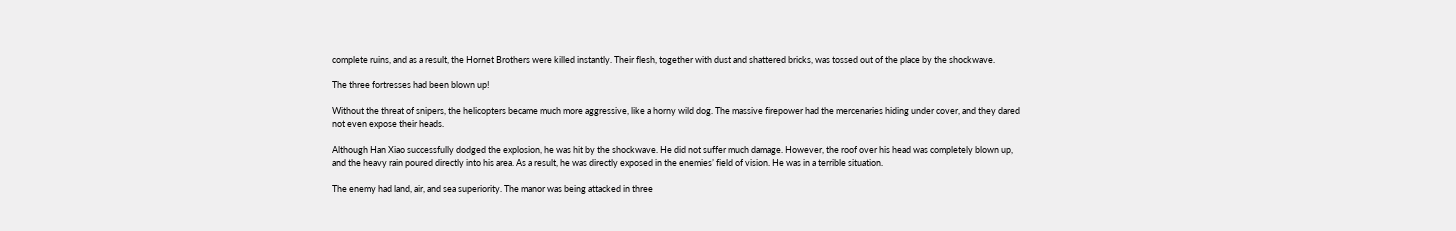complete ruins, and as a result, the Hornet Brothers were killed instantly. Their flesh, together with dust and shattered bricks, was tossed out of the place by the shockwave.

The three fortresses had been blown up!

Without the threat of snipers, the helicopters became much more aggressive, like a horny wild dog. The massive firepower had the mercenaries hiding under cover, and they dared not even expose their heads.

Although Han Xiao successfully dodged the explosion, he was hit by the shockwave. He did not suffer much damage. However, the roof over his head was completely blown up, and the heavy rain poured directly into his area. As a result, he was directly exposed in the enemies’ field of vision. He was in a terrible situation.

The enemy had land, air, and sea superiority. The manor was being attacked in three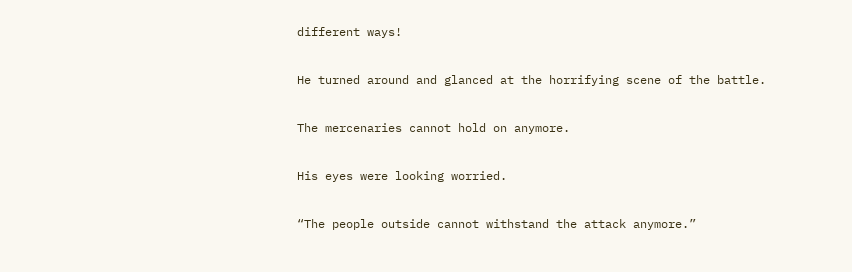different ways!

He turned around and glanced at the horrifying scene of the battle.

The mercenaries cannot hold on anymore.

His eyes were looking worried.

“The people outside cannot withstand the attack anymore.”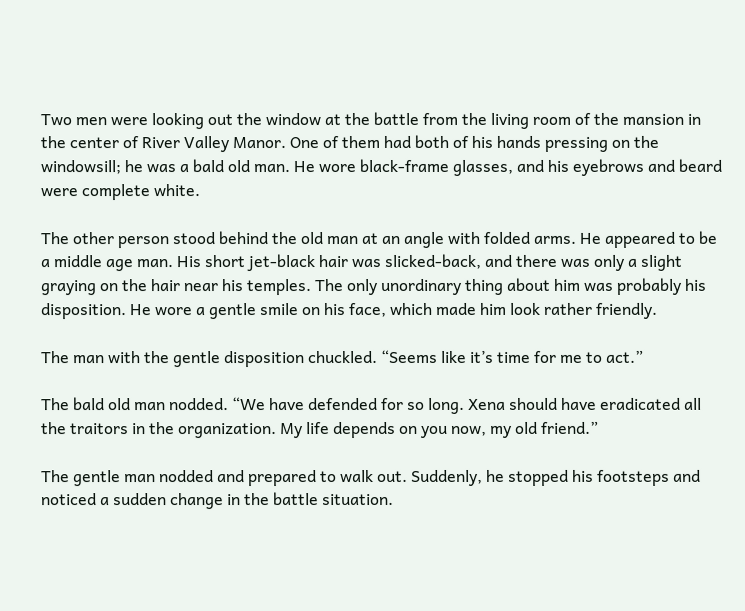Two men were looking out the window at the battle from the living room of the mansion in the center of River Valley Manor. One of them had both of his hands pressing on the windowsill; he was a bald old man. He wore black-frame glasses, and his eyebrows and beard were complete white.

The other person stood behind the old man at an angle with folded arms. He appeared to be a middle age man. His short jet-black hair was slicked-back, and there was only a slight graying on the hair near his temples. The only unordinary thing about him was probably his disposition. He wore a gentle smile on his face, which made him look rather friendly.

The man with the gentle disposition chuckled. “Seems like it’s time for me to act.”

The bald old man nodded. “We have defended for so long. Xena should have eradicated all the traitors in the organization. My life depends on you now, my old friend.”

The gentle man nodded and prepared to walk out. Suddenly, he stopped his footsteps and noticed a sudden change in the battle situation.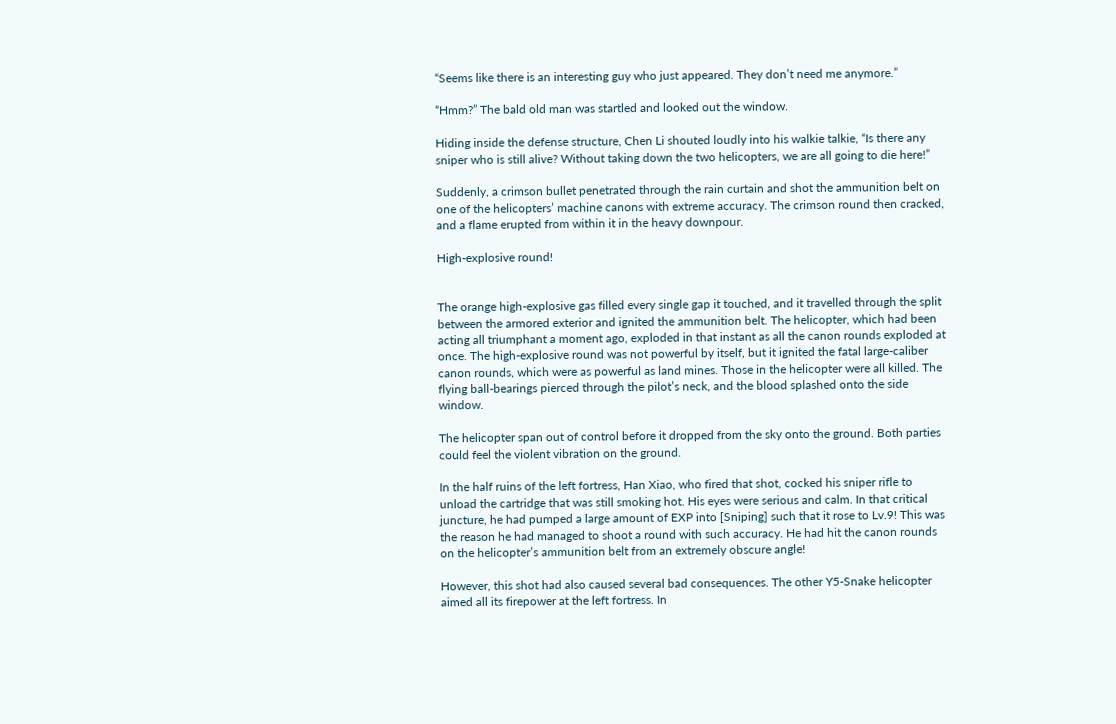“Seems like there is an interesting guy who just appeared. They don’t need me anymore.”

“Hmm?” The bald old man was startled and looked out the window.

Hiding inside the defense structure, Chen Li shouted loudly into his walkie talkie, “Is there any sniper who is still alive? Without taking down the two helicopters, we are all going to die here!”

Suddenly, a crimson bullet penetrated through the rain curtain and shot the ammunition belt on one of the helicopters’ machine canons with extreme accuracy. The crimson round then cracked, and a flame erupted from within it in the heavy downpour.

High-explosive round!


The orange high-explosive gas filled every single gap it touched, and it travelled through the split between the armored exterior and ignited the ammunition belt. The helicopter, which had been acting all triumphant a moment ago, exploded in that instant as all the canon rounds exploded at once. The high-explosive round was not powerful by itself, but it ignited the fatal large-caliber canon rounds, which were as powerful as land mines. Those in the helicopter were all killed. The flying ball-bearings pierced through the pilot’s neck, and the blood splashed onto the side window.

The helicopter span out of control before it dropped from the sky onto the ground. Both parties could feel the violent vibration on the ground.

In the half ruins of the left fortress, Han Xiao, who fired that shot, cocked his sniper rifle to unload the cartridge that was still smoking hot. His eyes were serious and calm. In that critical juncture, he had pumped a large amount of EXP into [Sniping] such that it rose to Lv.9! This was the reason he had managed to shoot a round with such accuracy. He had hit the canon rounds on the helicopter’s ammunition belt from an extremely obscure angle!

However, this shot had also caused several bad consequences. The other Y5-Snake helicopter aimed all its firepower at the left fortress. In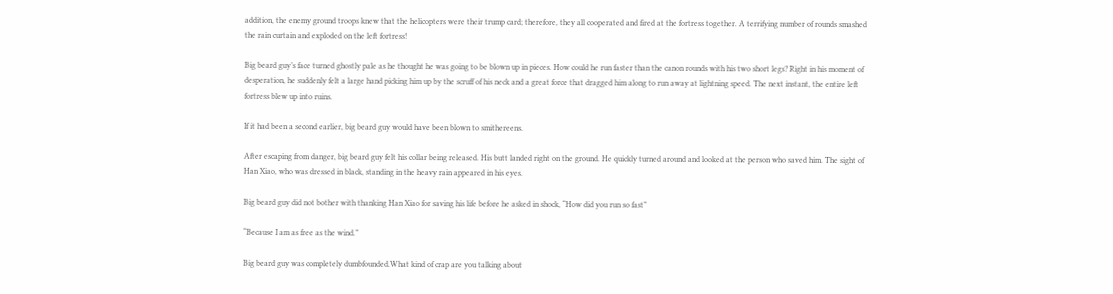addition, the enemy ground troops knew that the helicopters were their trump card; therefore, they all cooperated and fired at the fortress together. A terrifying number of rounds smashed the rain curtain and exploded on the left fortress!

Big beard guy’s face turned ghostly pale as he thought he was going to be blown up in pieces. How could he run faster than the canon rounds with his two short legs? Right in his moment of desperation, he suddenly felt a large hand picking him up by the scruff of his neck and a great force that dragged him along to run away at lightning speed. The next instant, the entire left fortress blew up into ruins.

If it had been a second earlier, big beard guy would have been blown to smithereens.

After escaping from danger, big beard guy felt his collar being released. His butt landed right on the ground. He quickly turned around and looked at the person who saved him. The sight of Han Xiao, who was dressed in black, standing in the heavy rain appeared in his eyes.

Big beard guy did not bother with thanking Han Xiao for saving his life before he asked in shock, “How did you run so fast”

“Because I am as free as the wind.”

Big beard guy was completely dumbfounded.What kind of crap are you talking about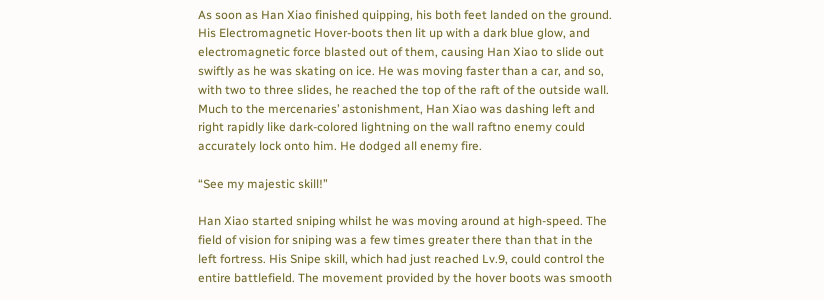As soon as Han Xiao finished quipping, his both feet landed on the ground. His Electromagnetic Hover-boots then lit up with a dark blue glow, and electromagnetic force blasted out of them, causing Han Xiao to slide out swiftly as he was skating on ice. He was moving faster than a car, and so, with two to three slides, he reached the top of the raft of the outside wall. Much to the mercenaries’ astonishment, Han Xiao was dashing left and right rapidly like dark-colored lightning on the wall raftno enemy could accurately lock onto him. He dodged all enemy fire.

“See my majestic skill!”

Han Xiao started sniping whilst he was moving around at high-speed. The field of vision for sniping was a few times greater there than that in the left fortress. His Snipe skill, which had just reached Lv.9, could control the entire battlefield. The movement provided by the hover boots was smooth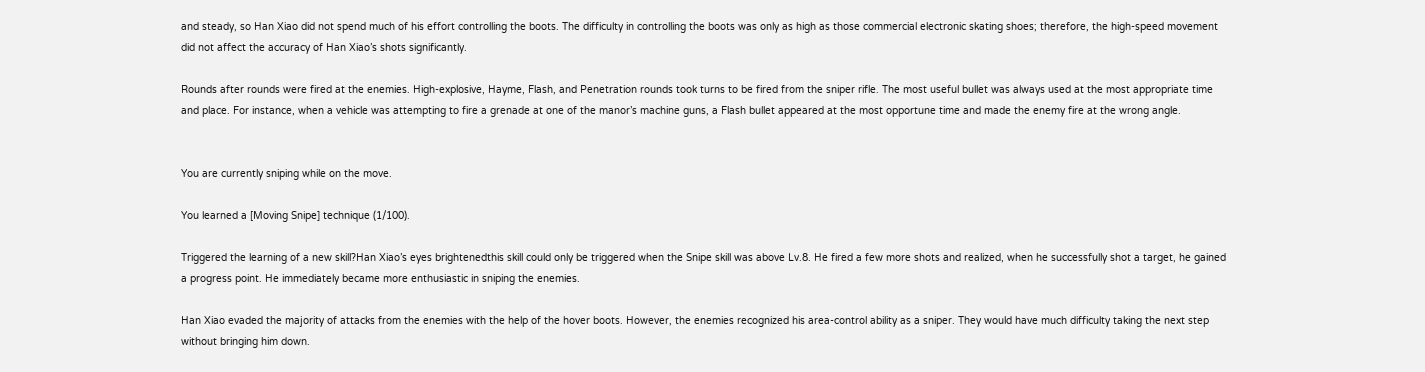and steady, so Han Xiao did not spend much of his effort controlling the boots. The difficulty in controlling the boots was only as high as those commercial electronic skating shoes; therefore, the high-speed movement did not affect the accuracy of Han Xiao’s shots significantly.

Rounds after rounds were fired at the enemies. High-explosive, Hayme, Flash, and Penetration rounds took turns to be fired from the sniper rifle. The most useful bullet was always used at the most appropriate time and place. For instance, when a vehicle was attempting to fire a grenade at one of the manor’s machine guns, a Flash bullet appeared at the most opportune time and made the enemy fire at the wrong angle.


You are currently sniping while on the move.

You learned a [Moving Snipe] technique (1/100).

Triggered the learning of a new skill?Han Xiao’s eyes brightenedthis skill could only be triggered when the Snipe skill was above Lv.8. He fired a few more shots and realized, when he successfully shot a target, he gained a progress point. He immediately became more enthusiastic in sniping the enemies.

Han Xiao evaded the majority of attacks from the enemies with the help of the hover boots. However, the enemies recognized his area-control ability as a sniper. They would have much difficulty taking the next step without bringing him down.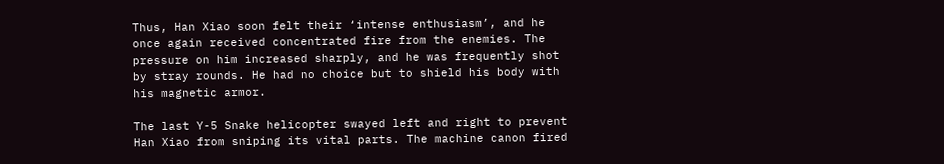Thus, Han Xiao soon felt their ‘intense enthusiasm’, and he once again received concentrated fire from the enemies. The pressure on him increased sharply, and he was frequently shot by stray rounds. He had no choice but to shield his body with his magnetic armor.

The last Y-5 Snake helicopter swayed left and right to prevent Han Xiao from sniping its vital parts. The machine canon fired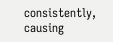consistently, causing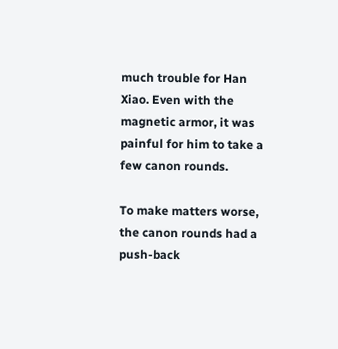much trouble for Han Xiao. Even with the magnetic armor, it was painful for him to take a few canon rounds.

To make matters worse, the canon rounds had a push-back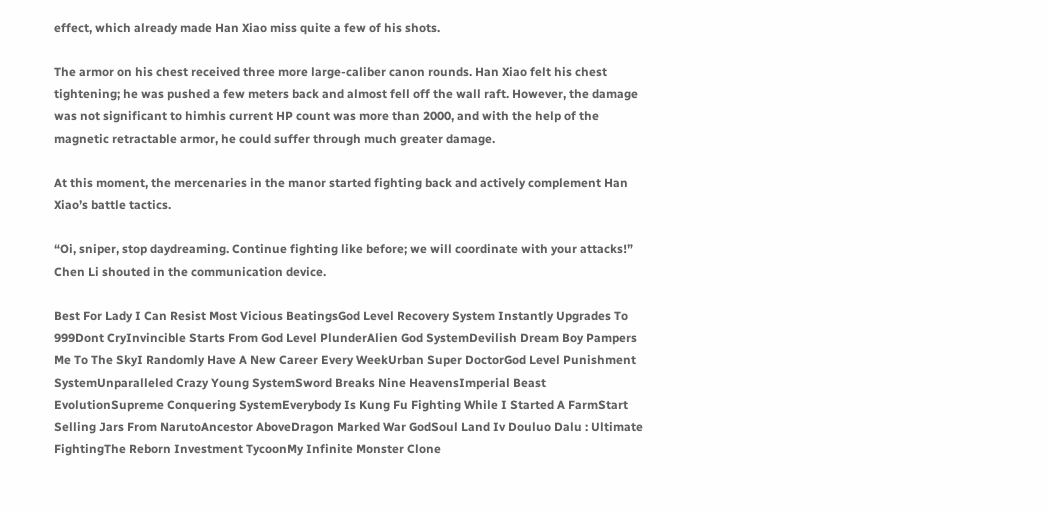effect, which already made Han Xiao miss quite a few of his shots.

The armor on his chest received three more large-caliber canon rounds. Han Xiao felt his chest tightening; he was pushed a few meters back and almost fell off the wall raft. However, the damage was not significant to himhis current HP count was more than 2000, and with the help of the magnetic retractable armor, he could suffer through much greater damage.

At this moment, the mercenaries in the manor started fighting back and actively complement Han Xiao’s battle tactics.

“Oi, sniper, stop daydreaming. Continue fighting like before; we will coordinate with your attacks!” Chen Li shouted in the communication device.

Best For Lady I Can Resist Most Vicious BeatingsGod Level Recovery System Instantly Upgrades To 999Dont CryInvincible Starts From God Level PlunderAlien God SystemDevilish Dream Boy Pampers Me To The SkyI Randomly Have A New Career Every WeekUrban Super DoctorGod Level Punishment SystemUnparalleled Crazy Young SystemSword Breaks Nine HeavensImperial Beast EvolutionSupreme Conquering SystemEverybody Is Kung Fu Fighting While I Started A FarmStart Selling Jars From NarutoAncestor AboveDragon Marked War GodSoul Land Iv Douluo Dalu : Ultimate FightingThe Reborn Investment TycoonMy Infinite Monster Clone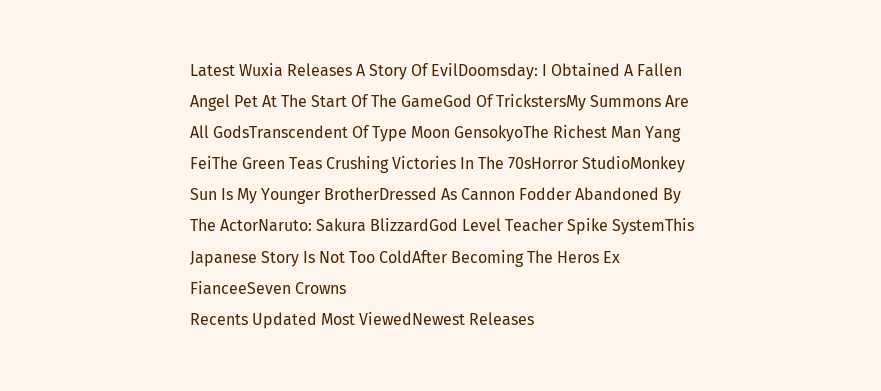Latest Wuxia Releases A Story Of EvilDoomsday: I Obtained A Fallen Angel Pet At The Start Of The GameGod Of TrickstersMy Summons Are All GodsTranscendent Of Type Moon GensokyoThe Richest Man Yang FeiThe Green Teas Crushing Victories In The 70sHorror StudioMonkey Sun Is My Younger BrotherDressed As Cannon Fodder Abandoned By The ActorNaruto: Sakura BlizzardGod Level Teacher Spike SystemThis Japanese Story Is Not Too ColdAfter Becoming The Heros Ex FianceeSeven Crowns
Recents Updated Most ViewedNewest Releases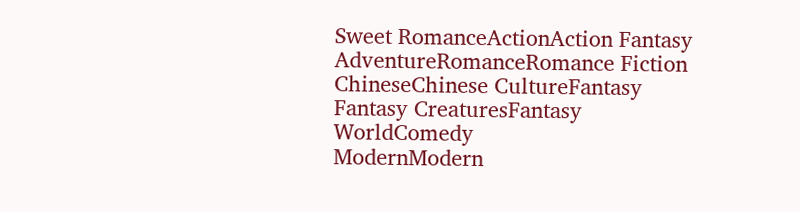Sweet RomanceActionAction Fantasy
AdventureRomanceRomance Fiction
ChineseChinese CultureFantasy
Fantasy CreaturesFantasy WorldComedy
ModernModern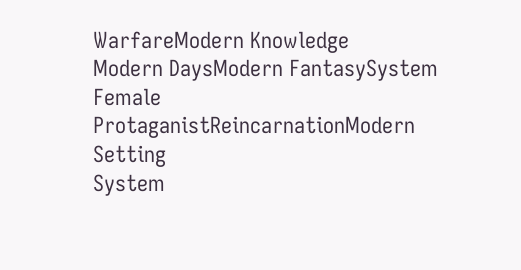WarfareModern Knowledge
Modern DaysModern FantasySystem
Female ProtaganistReincarnationModern Setting
System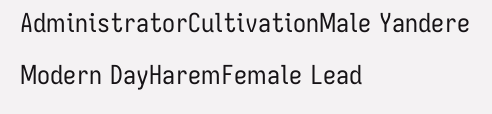AdministratorCultivationMale Yandere
Modern DayHaremFemale Lead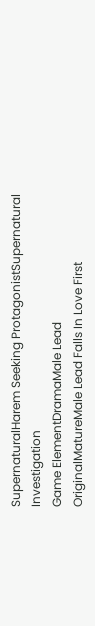SupernaturalHarem Seeking ProtagonistSupernatural Investigation
Game ElementDramaMale Lead
OriginalMatureMale Lead Falls In Love First